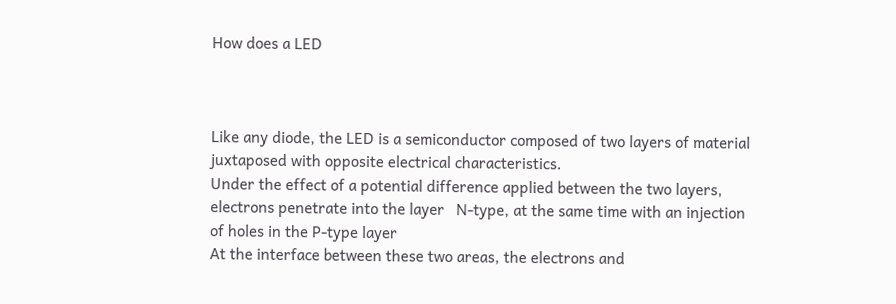How does a LED



Like any diode, the LED is a semiconductor composed of two layers of material juxtaposed with opposite electrical characteristics.
Under the effect of a potential difference applied between the two layers, electrons penetrate into the layer   N-type, at the same time with an injection of holes in the P-type layer
At the interface between these two areas, the electrons and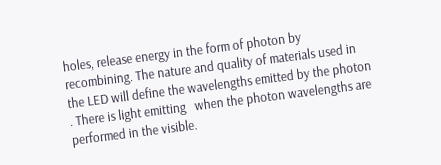holes, release energy in the form of photon by recombining. The nature and quality of materials used in the LED will define the wavelengths emitted by the photon . There is light emitting   when the photon wavelengths are performed in the visible.